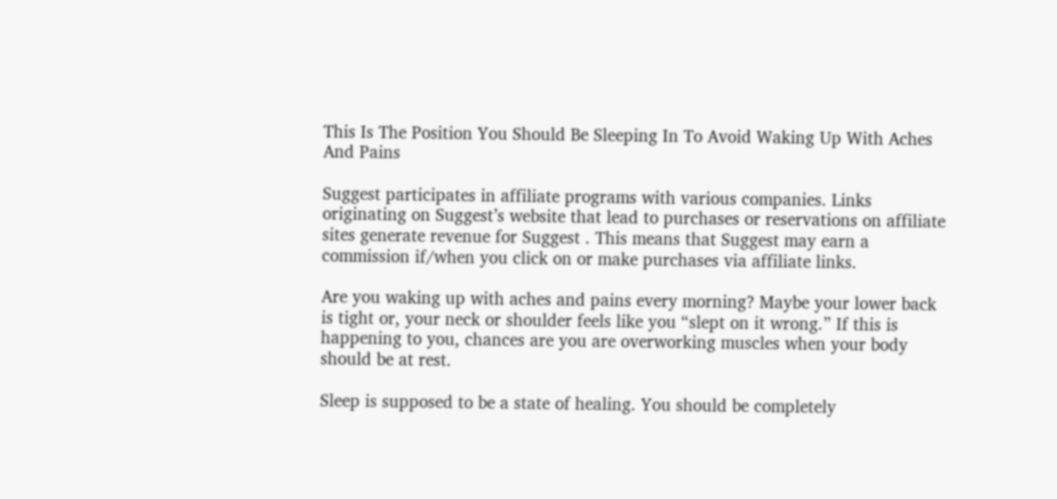This Is The Position You Should Be Sleeping In To Avoid Waking Up With Aches And Pains

Suggest participates in affiliate programs with various companies. Links originating on Suggest’s website that lead to purchases or reservations on affiliate sites generate revenue for Suggest . This means that Suggest may earn a commission if/when you click on or make purchases via affiliate links.

Are you waking up with aches and pains every morning? Maybe your lower back is tight or, your neck or shoulder feels like you “slept on it wrong.” If this is happening to you, chances are you are overworking muscles when your body should be at rest.

Sleep is supposed to be a state of healing. You should be completely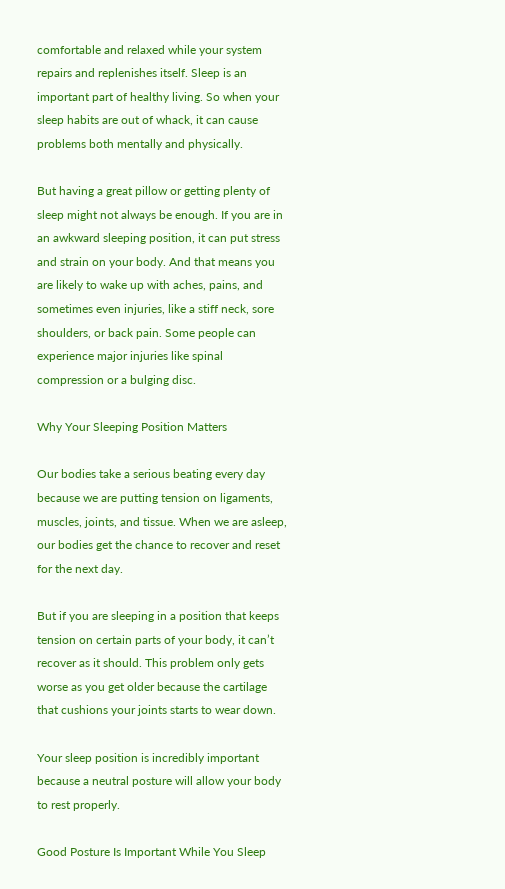comfortable and relaxed while your system repairs and replenishes itself. Sleep is an important part of healthy living. So when your sleep habits are out of whack, it can cause problems both mentally and physically.

But having a great pillow or getting plenty of sleep might not always be enough. If you are in an awkward sleeping position, it can put stress and strain on your body. And that means you are likely to wake up with aches, pains, and sometimes even injuries, like a stiff neck, sore shoulders, or back pain. Some people can experience major injuries like spinal compression or a bulging disc.

Why Your Sleeping Position Matters

Our bodies take a serious beating every day because we are putting tension on ligaments, muscles, joints, and tissue. When we are asleep, our bodies get the chance to recover and reset for the next day.

But if you are sleeping in a position that keeps tension on certain parts of your body, it can’t recover as it should. This problem only gets worse as you get older because the cartilage that cushions your joints starts to wear down.

Your sleep position is incredibly important because a neutral posture will allow your body to rest properly.

Good Posture Is Important While You Sleep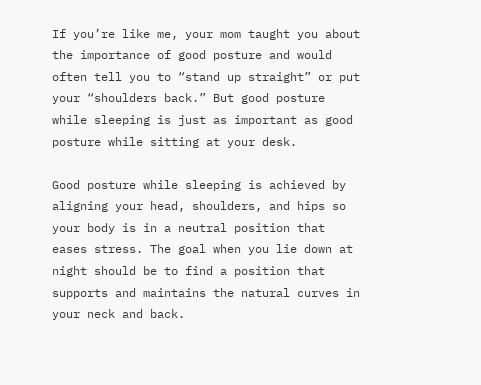If you’re like me, your mom taught you about the importance of good posture and would often tell you to “stand up straight” or put your “shoulders back.” But good posture while sleeping is just as important as good posture while sitting at your desk.

Good posture while sleeping is achieved by aligning your head, shoulders, and hips so your body is in a neutral position that eases stress. The goal when you lie down at night should be to find a position that supports and maintains the natural curves in your neck and back.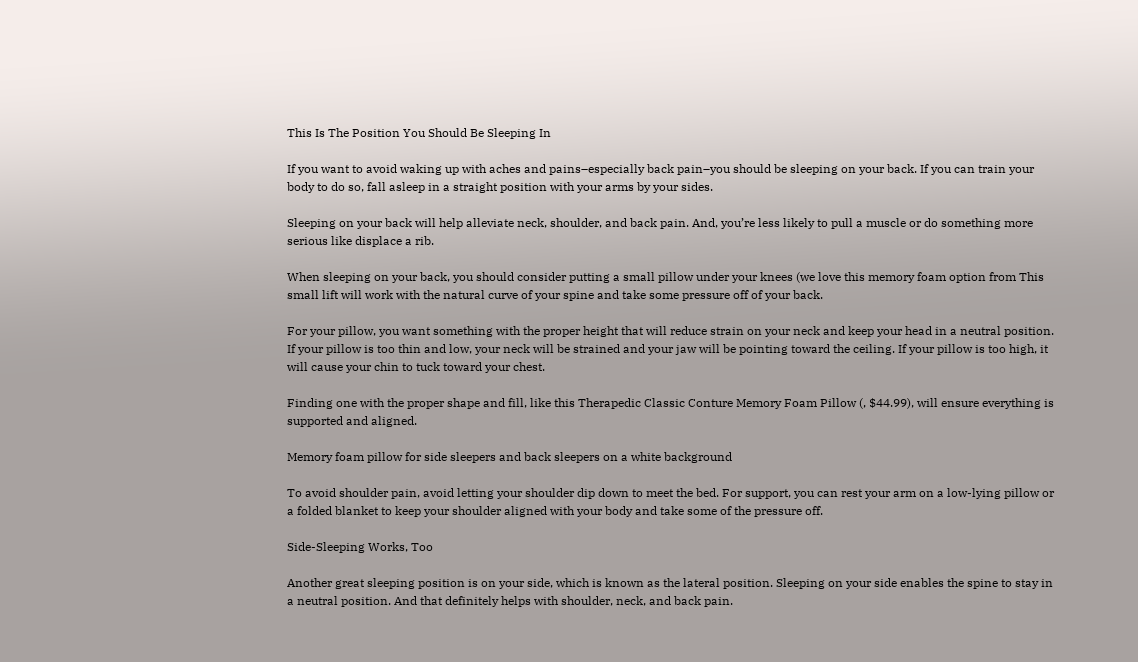This Is The Position You Should Be Sleeping In

If you want to avoid waking up with aches and pains–especially back pain–you should be sleeping on your back. If you can train your body to do so, fall asleep in a straight position with your arms by your sides.

Sleeping on your back will help alleviate neck, shoulder, and back pain. And, you’re less likely to pull a muscle or do something more serious like displace a rib.

When sleeping on your back, you should consider putting a small pillow under your knees (we love this memory foam option from This small lift will work with the natural curve of your spine and take some pressure off of your back.

For your pillow, you want something with the proper height that will reduce strain on your neck and keep your head in a neutral position. If your pillow is too thin and low, your neck will be strained and your jaw will be pointing toward the ceiling. If your pillow is too high, it will cause your chin to tuck toward your chest.

Finding one with the proper shape and fill, like this Therapedic Classic Conture Memory Foam Pillow (, $44.99), will ensure everything is supported and aligned.

Memory foam pillow for side sleepers and back sleepers on a white background

To avoid shoulder pain, avoid letting your shoulder dip down to meet the bed. For support, you can rest your arm on a low-lying pillow or a folded blanket to keep your shoulder aligned with your body and take some of the pressure off.

Side-Sleeping Works, Too

Another great sleeping position is on your side, which is known as the lateral position. Sleeping on your side enables the spine to stay in a neutral position. And that definitely helps with shoulder, neck, and back pain.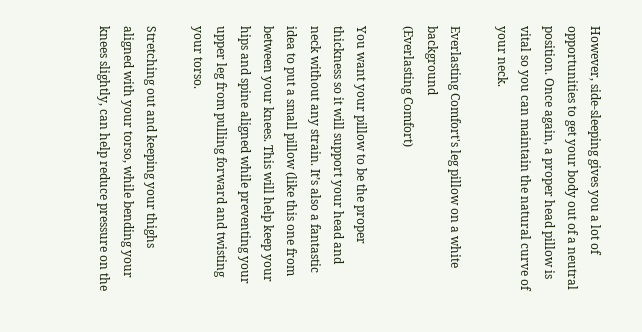However, side-sleeping gives you a lot of opportunities to get your body out of a neutral position. Once again, a proper head pillow is vital so you can maintain the natural curve of your neck.

Everlasting Comfort's leg pillow on a white background
(Everlasting Comfort)

You want your pillow to be the proper thickness so it will support your head and neck without any strain. It’s also a fantastic idea to put a small pillow (like this one from between your knees. This will help keep your hips and spine aligned while preventing your upper leg from pulling forward and twisting your torso.

Stretching out and keeping your thighs aligned with your torso, while bending your knees slightly, can help reduce pressure on the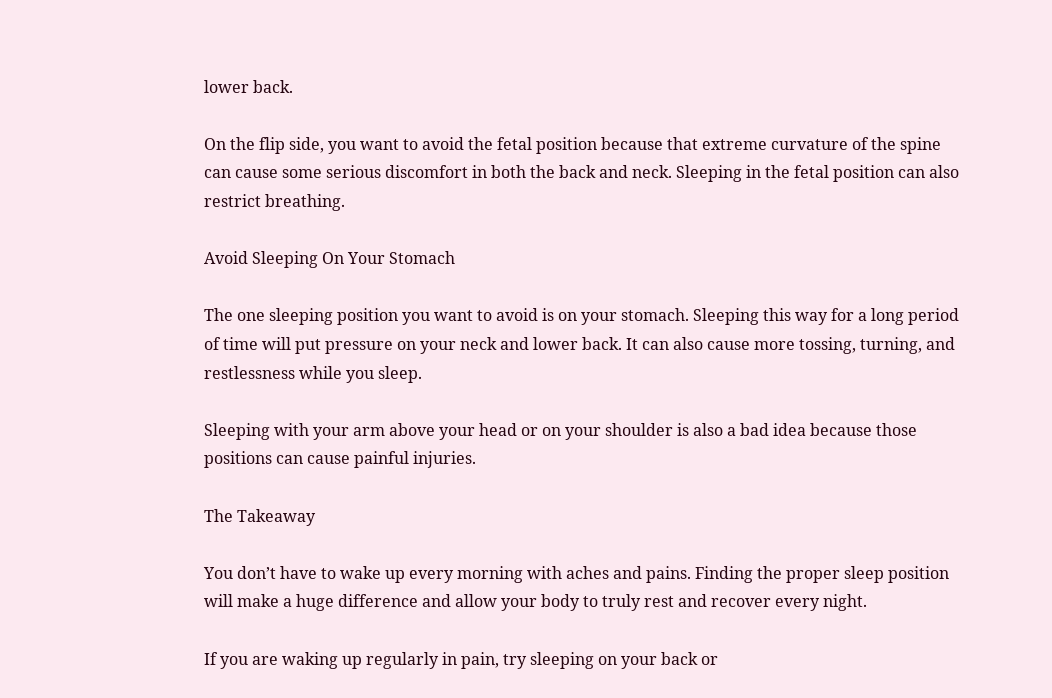lower back.

On the flip side, you want to avoid the fetal position because that extreme curvature of the spine can cause some serious discomfort in both the back and neck. Sleeping in the fetal position can also restrict breathing.

Avoid Sleeping On Your Stomach

The one sleeping position you want to avoid is on your stomach. Sleeping this way for a long period of time will put pressure on your neck and lower back. It can also cause more tossing, turning, and restlessness while you sleep.

Sleeping with your arm above your head or on your shoulder is also a bad idea because those positions can cause painful injuries.

The Takeaway

You don’t have to wake up every morning with aches and pains. Finding the proper sleep position will make a huge difference and allow your body to truly rest and recover every night.

If you are waking up regularly in pain, try sleeping on your back or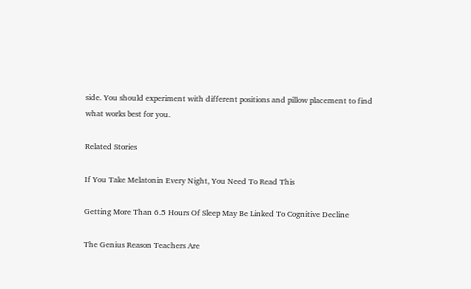side. You should experiment with different positions and pillow placement to find what works best for you.

Related Stories

If You Take Melatonin Every Night, You Need To Read This

Getting More Than 6.5 Hours Of Sleep May Be Linked To Cognitive Decline

The Genius Reason Teachers Are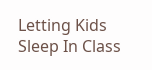Letting Kids Sleep In Class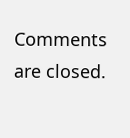Comments are closed.